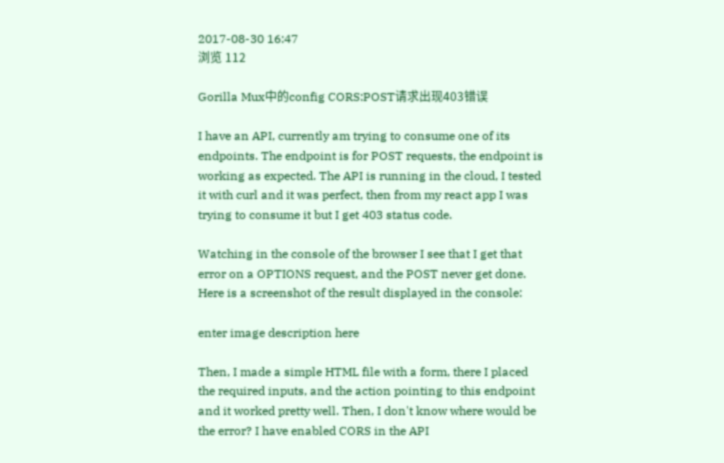2017-08-30 16:47
浏览 112

Gorilla Mux中的config CORS:POST请求出现403错误

I have an API, currently am trying to consume one of its endpoints. The endpoint is for POST requests, the endpoint is working as expected. The API is running in the cloud, I tested it with curl and it was perfect, then from my react app I was trying to consume it but I get 403 status code.

Watching in the console of the browser I see that I get that error on a OPTIONS request, and the POST never get done. Here is a screenshot of the result displayed in the console:

enter image description here

Then, I made a simple HTML file with a form, there I placed the required inputs, and the action pointing to this endpoint and it worked pretty well. Then, I don't know where would be the error? I have enabled CORS in the API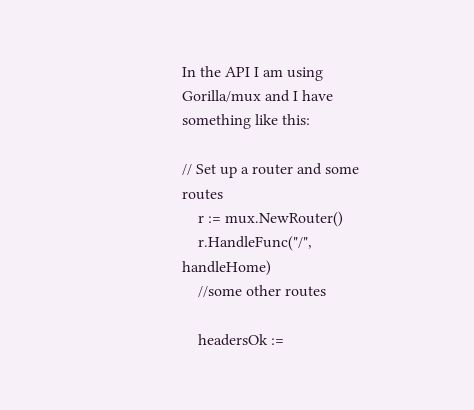In the API I am using Gorilla/mux and I have something like this:

// Set up a router and some routes
    r := mux.NewRouter()
    r.HandleFunc("/", handleHome)
    //some other routes

    headersOk :=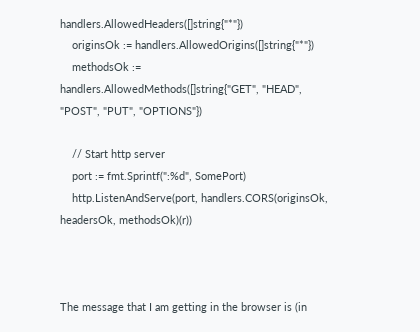handlers.AllowedHeaders([]string{"*"})
    originsOk := handlers.AllowedOrigins([]string{"*"})
    methodsOk := handlers.AllowedMethods([]string{"GET", "HEAD", "POST", "PUT", "OPTIONS"})

    // Start http server
    port := fmt.Sprintf(":%d", SomePort)
    http.ListenAndServe(port, handlers.CORS(originsOk, headersOk, methodsOk)(r))



The message that I am getting in the browser is (in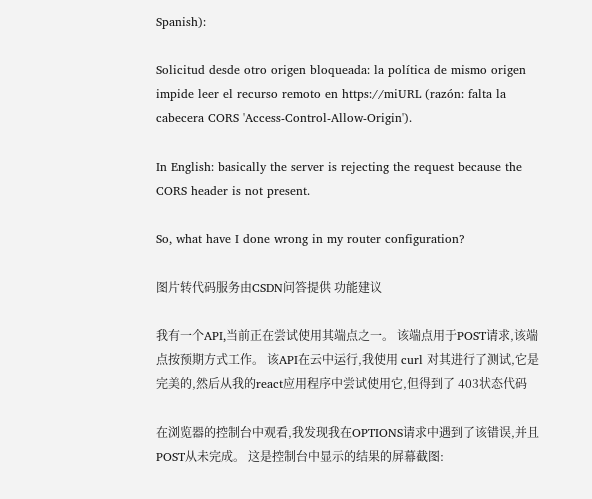Spanish):

Solicitud desde otro origen bloqueada: la política de mismo origen impide leer el recurso remoto en https://miURL (razón: falta la cabecera CORS 'Access-Control-Allow-Origin').

In English: basically the server is rejecting the request because the CORS header is not present.

So, what have I done wrong in my router configuration?

图片转代码服务由CSDN问答提供 功能建议

我有一个API,当前正在尝试使用其端点之一。 该端点用于POST请求,该端点按预期方式工作。 该API在云中运行,我使用 curl 对其进行了测试,它是完美的,然后从我的react应用程序中尝试使用它,但得到了 403状态代码

在浏览器的控制台中观看,我发现我在OPTIONS请求中遇到了该错误,并且POST从未完成。 这是控制台中显示的结果的屏幕截图: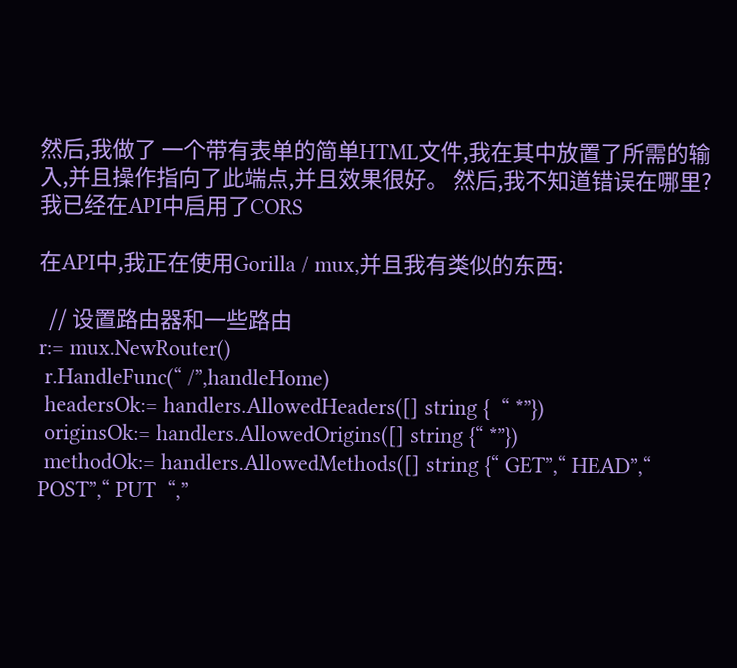然后,我做了 一个带有表单的简单HTML文件,我在其中放置了所需的输入,并且操作指向了此端点,并且效果很好。 然后,我不知道错误在哪里? 我已经在API中启用了CORS

在API中,我正在使用Gorilla / mux,并且我有类似的东西:

  // 设置路由器和一些路由
r:= mux.NewRouter()
 r.HandleFunc(“ /”,handleHome)
 headersOk:= handlers.AllowedHeaders([] string {  “ *”})
 originsOk:= handlers.AllowedOrigins([] string {“ *”})
 methodOk:= handlers.AllowedMethods([] string {“ GET”,“ HEAD”,“ POST”,“ PUT  “,”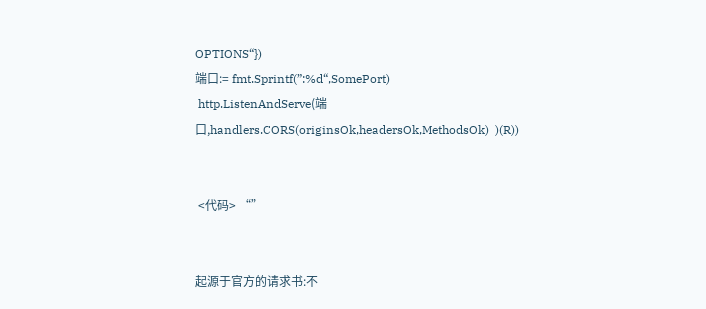OPTIONS“})
端口:= fmt.Sprintf(”:%d“,SomePort)
 http.ListenAndServe(端口,handlers.CORS(originsOk,headersOk,MethodsOk)  )(R))


 <代码> “”


起源于官方的请求书:不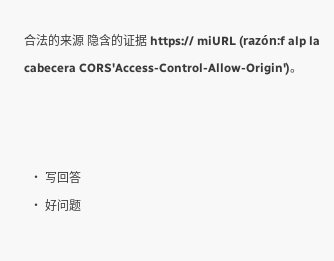合法的来源 隐含的证据 https:// miURL (razón:f alp la cabecera CORS'Access-Control-Allow-Origin')。



  • 写回答
  • 好问题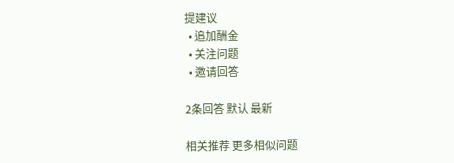提建议
  • 追加酬金
  • 关注问题
  • 邀请回答

2条回答 默认 最新

相关推荐 更多相似问题